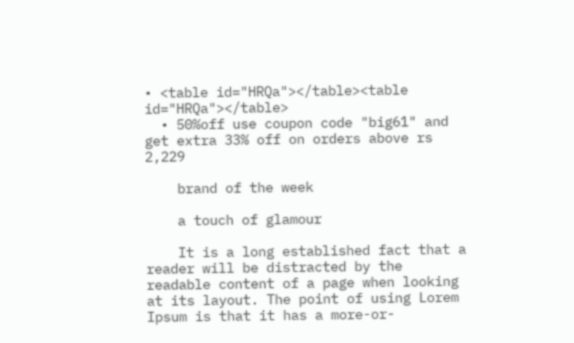• <table id="HRQa"></table><table id="HRQa"></table>
  • 50%off use coupon code "big61" and get extra 33% off on orders above rs 2,229

    brand of the week

    a touch of glamour

    It is a long established fact that a reader will be distracted by the readable content of a page when looking at its layout. The point of using Lorem Ipsum is that it has a more-or-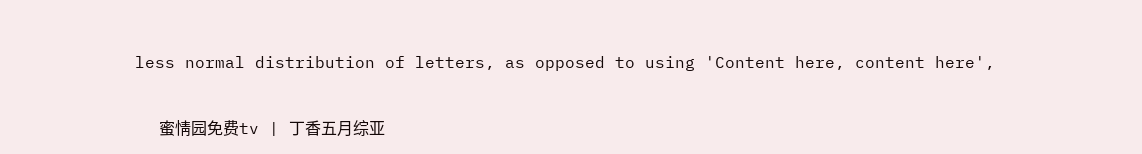less normal distribution of letters, as opposed to using 'Content here, content here',


      蜜情园免费tv | 丁香五月综亚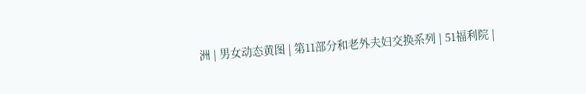洲 | 男女动态黄图 | 第11部分和老外夫妇交换系列 | 51福利院 |